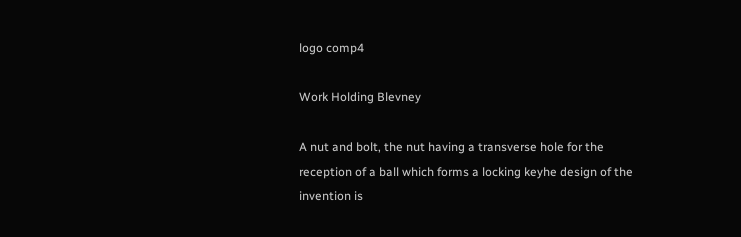logo comp4

Work Holding Blevney

A nut and bolt, the nut having a transverse hole for the reception of a ball which forms a locking keyhe design of the invention is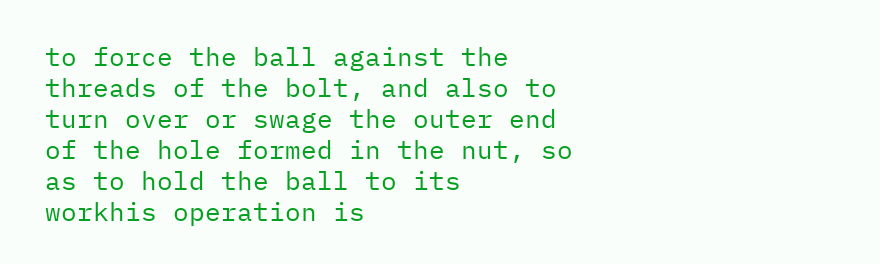to force the ball against the threads of the bolt, and also to turn over or swage the outer end of the hole formed in the nut, so as to hold the ball to its workhis operation is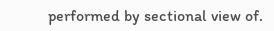performed by sectional view of.